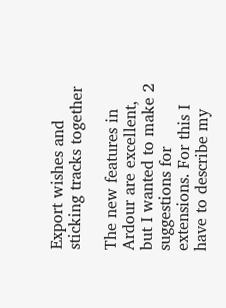Export wishes and sticking tracks together

The new features in Ardour are excellent, but I wanted to make 2 suggestions for extensions. For this I have to describe my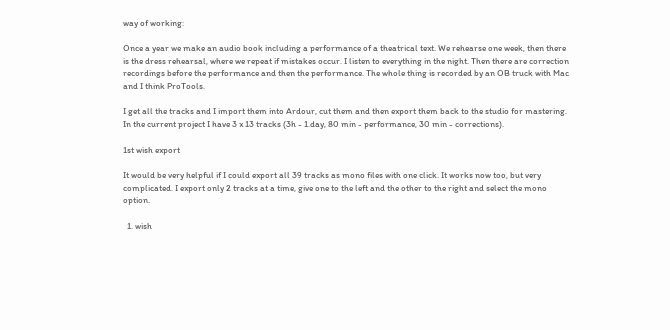way of working:

Once a year we make an audio book including a performance of a theatrical text. We rehearse one week, then there is the dress rehearsal, where we repeat if mistakes occur. I listen to everything in the night. Then there are correction recordings before the performance and then the performance. The whole thing is recorded by an OB truck with Mac and I think ProTools.

I get all the tracks and I import them into Ardour, cut them and then export them back to the studio for mastering. In the current project I have 3 x 13 tracks (3h - 1.day, 80 min - performance, 30 min - corrections).

1st wish export

It would be very helpful if I could export all 39 tracks as mono files with one click. It works now too, but very complicated. I export only 2 tracks at a time, give one to the left and the other to the right and select the mono option.

  1. wish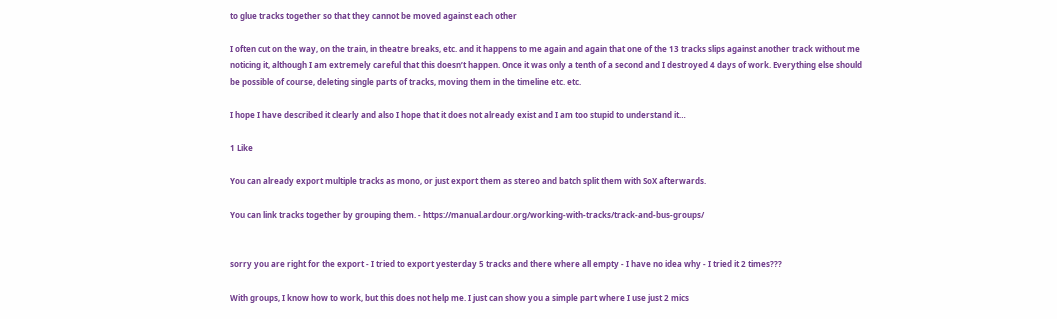to glue tracks together so that they cannot be moved against each other

I often cut on the way, on the train, in theatre breaks, etc. and it happens to me again and again that one of the 13 tracks slips against another track without me noticing it, although I am extremely careful that this doesn’t happen. Once it was only a tenth of a second and I destroyed 4 days of work. Everything else should be possible of course, deleting single parts of tracks, moving them in the timeline etc. etc.

I hope I have described it clearly and also I hope that it does not already exist and I am too stupid to understand it…

1 Like

You can already export multiple tracks as mono, or just export them as stereo and batch split them with SoX afterwards.

You can link tracks together by grouping them. - https://manual.ardour.org/working-with-tracks/track-and-bus-groups/


sorry you are right for the export - I tried to export yesterday 5 tracks and there where all empty - I have no idea why - I tried it 2 times???

With groups, I know how to work, but this does not help me. I just can show you a simple part where I use just 2 mics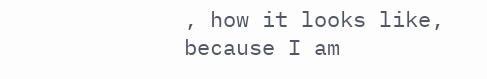, how it looks like, because I am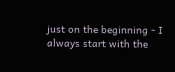just on the beginning - I always start with the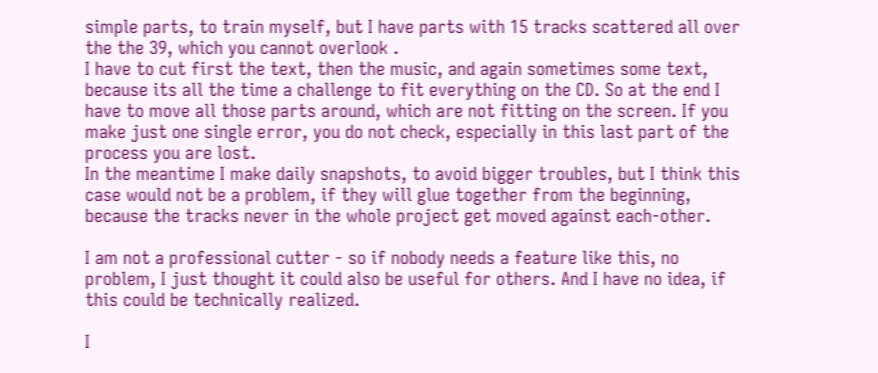simple parts, to train myself, but I have parts with 15 tracks scattered all over the the 39, which you cannot overlook .
I have to cut first the text, then the music, and again sometimes some text, because its all the time a challenge to fit everything on the CD. So at the end I have to move all those parts around, which are not fitting on the screen. If you make just one single error, you do not check, especially in this last part of the process you are lost.
In the meantime I make daily snapshots, to avoid bigger troubles, but I think this case would not be a problem, if they will glue together from the beginning, because the tracks never in the whole project get moved against each-other.

I am not a professional cutter - so if nobody needs a feature like this, no problem, I just thought it could also be useful for others. And I have no idea, if this could be technically realized.

I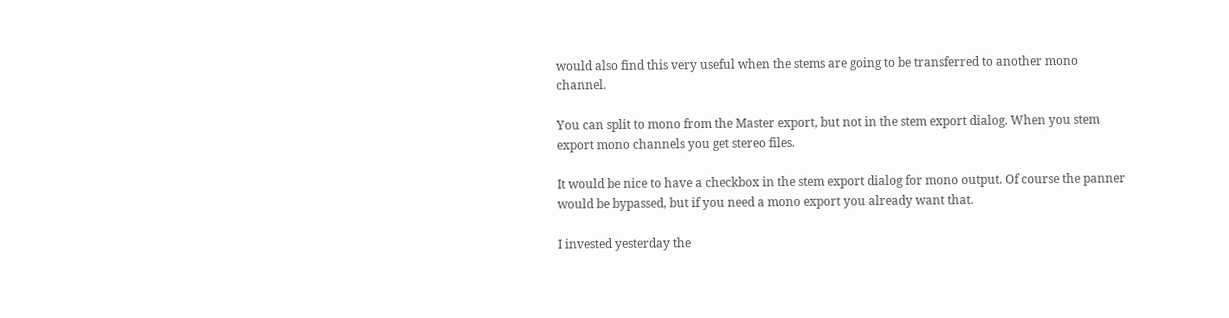would also find this very useful when the stems are going to be transferred to another mono channel.

You can split to mono from the Master export, but not in the stem export dialog. When you stem export mono channels you get stereo files.

It would be nice to have a checkbox in the stem export dialog for mono output. Of course the panner would be bypassed, but if you need a mono export you already want that.

I invested yesterday the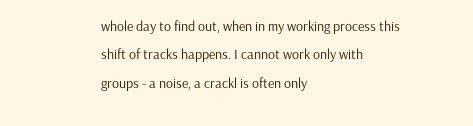whole day to find out, when in my working process this shift of tracks happens. I cannot work only with groups - a noise, a crackl is often only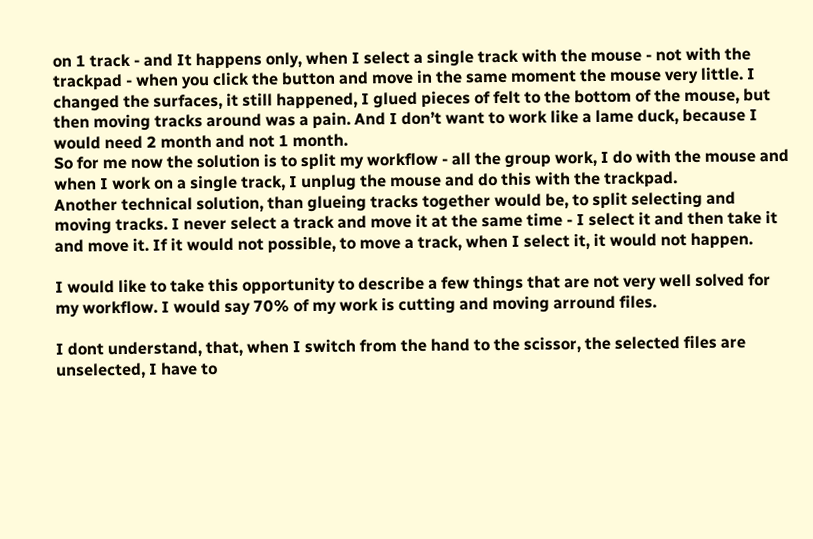on 1 track - and It happens only, when I select a single track with the mouse - not with the trackpad - when you click the button and move in the same moment the mouse very little. I changed the surfaces, it still happened, I glued pieces of felt to the bottom of the mouse, but then moving tracks around was a pain. And I don’t want to work like a lame duck, because I would need 2 month and not 1 month.
So for me now the solution is to split my workflow - all the group work, I do with the mouse and when I work on a single track, I unplug the mouse and do this with the trackpad.
Another technical solution, than glueing tracks together would be, to split selecting and moving tracks. I never select a track and move it at the same time - I select it and then take it and move it. If it would not possible, to move a track, when I select it, it would not happen.

I would like to take this opportunity to describe a few things that are not very well solved for my workflow. I would say 70% of my work is cutting and moving arround files.

I dont understand, that, when I switch from the hand to the scissor, the selected files are unselected, I have to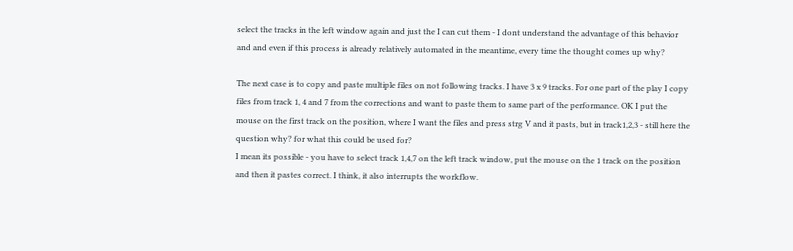select the tracks in the left window again and just the I can cut them - I dont understand the advantage of this behavior and and even if this process is already relatively automated in the meantime, every time the thought comes up why?

The next case is to copy and paste multiple files on not following tracks. I have 3 x 9 tracks. For one part of the play I copy files from track 1, 4 and 7 from the corrections and want to paste them to same part of the performance. OK I put the mouse on the first track on the position, where I want the files and press strg V and it pasts, but in track1,2,3 - still here the question why? for what this could be used for?
I mean its possible - you have to select track 1,4,7 on the left track window, put the mouse on the 1 track on the position and then it pastes correct. I think, it also interrupts the workflow.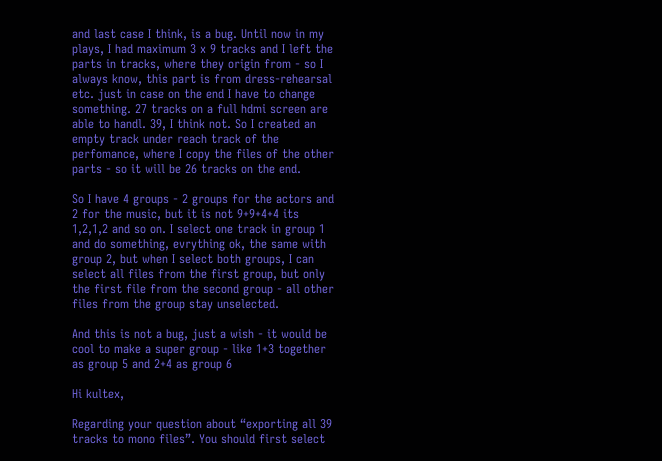and last case I think, is a bug. Until now in my plays, I had maximum 3 x 9 tracks and I left the parts in tracks, where they origin from - so I always know, this part is from dress-rehearsal etc. just in case on the end I have to change something. 27 tracks on a full hdmi screen are able to handl. 39, I think not. So I created an empty track under reach track of the perfomance, where I copy the files of the other parts - so it will be 26 tracks on the end.

So I have 4 groups - 2 groups for the actors and 2 for the music, but it is not 9+9+4+4 its 1,2,1,2 and so on. I select one track in group 1 and do something, evrything ok, the same with group 2, but when I select both groups, I can select all files from the first group, but only the first file from the second group - all other files from the group stay unselected.

And this is not a bug, just a wish - it would be cool to make a super group - like 1+3 together as group 5 and 2+4 as group 6

Hi kultex,

Regarding your question about “exporting all 39 tracks to mono files”. You should first select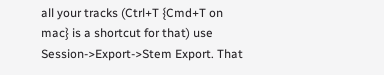all your tracks (Ctrl+T {Cmd+T on mac} is a shortcut for that) use Session->Export->Stem Export. That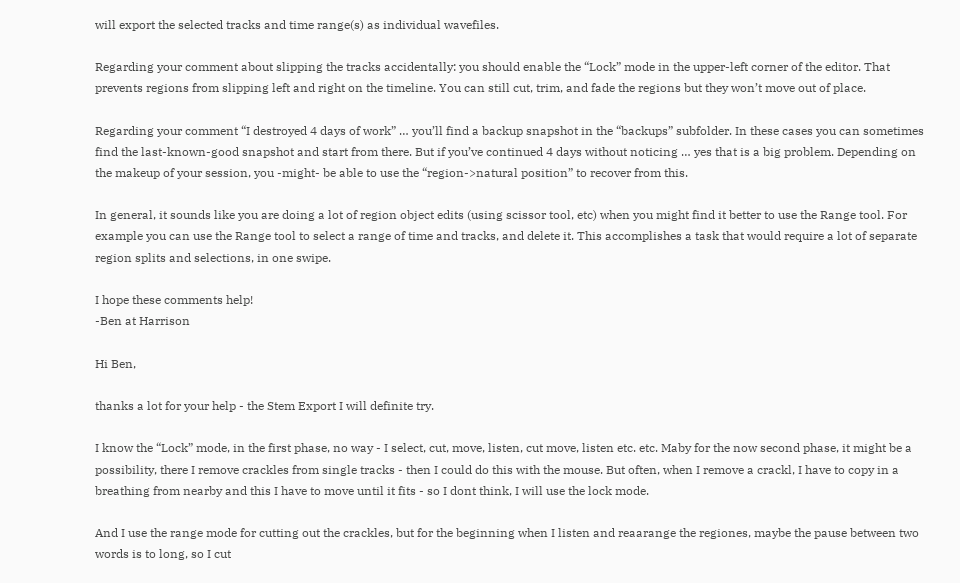will export the selected tracks and time range(s) as individual wavefiles.

Regarding your comment about slipping the tracks accidentally: you should enable the “Lock” mode in the upper-left corner of the editor. That prevents regions from slipping left and right on the timeline. You can still cut, trim, and fade the regions but they won’t move out of place.

Regarding your comment “I destroyed 4 days of work” … you’ll find a backup snapshot in the “backups” subfolder. In these cases you can sometimes find the last-known-good snapshot and start from there. But if you’ve continued 4 days without noticing … yes that is a big problem. Depending on the makeup of your session, you -might- be able to use the “region->natural position” to recover from this.

In general, it sounds like you are doing a lot of region object edits (using scissor tool, etc) when you might find it better to use the Range tool. For example you can use the Range tool to select a range of time and tracks, and delete it. This accomplishes a task that would require a lot of separate region splits and selections, in one swipe.

I hope these comments help!
-Ben at Harrison

Hi Ben,

thanks a lot for your help - the Stem Export I will definite try.

I know the “Lock” mode, in the first phase, no way - I select, cut, move, listen, cut move, listen etc. etc. Maby for the now second phase, it might be a possibility, there I remove crackles from single tracks - then I could do this with the mouse. But often, when I remove a crackl, I have to copy in a breathing from nearby and this I have to move until it fits - so I dont think, I will use the lock mode.

And I use the range mode for cutting out the crackles, but for the beginning when I listen and reaarange the regiones, maybe the pause between two words is to long, so I cut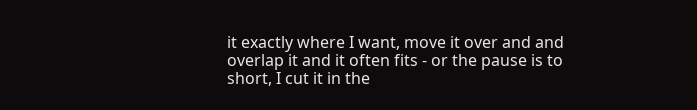it exactly where I want, move it over and and overlap it and it often fits - or the pause is to short, I cut it in the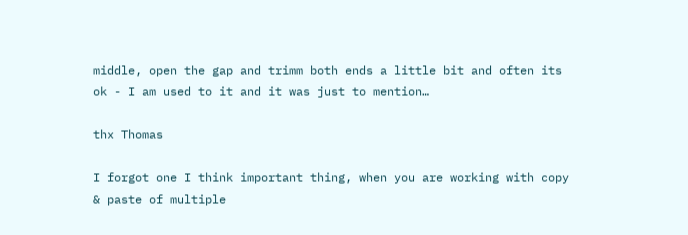middle, open the gap and trimm both ends a little bit and often its ok - I am used to it and it was just to mention…

thx Thomas

I forgot one I think important thing, when you are working with copy & paste of multiple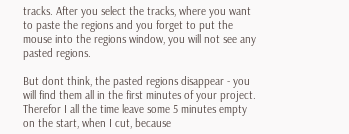tracks. After you select the tracks, where you want to paste the regions and you forget to put the mouse into the regions window, you will not see any pasted regions.

But dont think, the pasted regions disappear - you will find them all in the first minutes of your project. Therefor I all the time leave some 5 minutes empty on the start, when I cut, because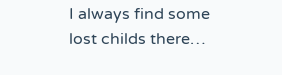I always find some lost childs there…